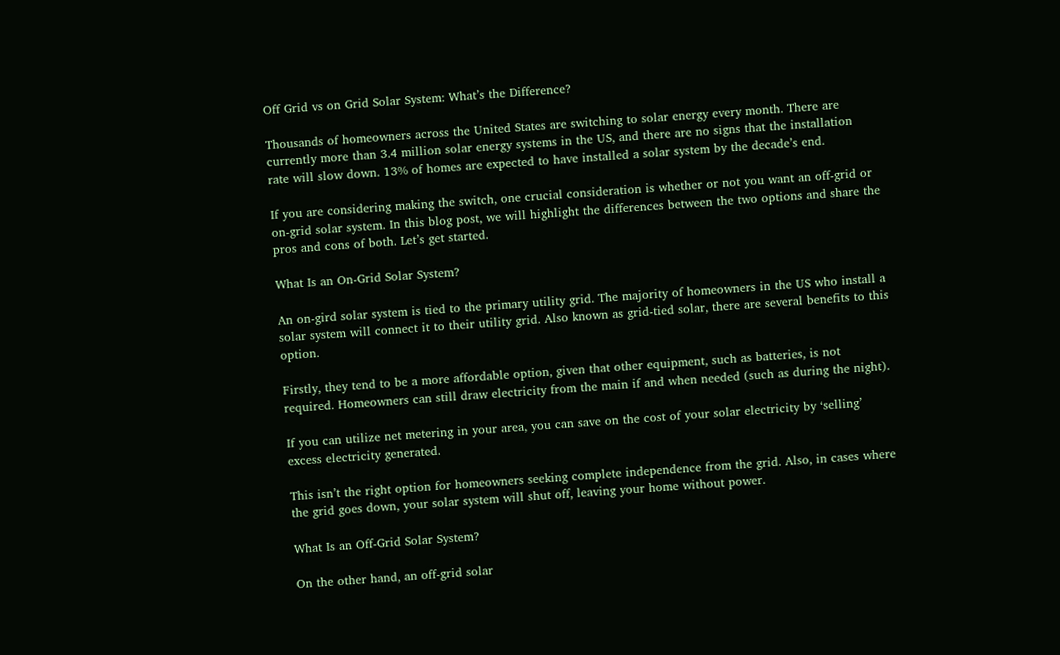Off Grid vs on Grid Solar System: What’s the Difference?

Thousands of homeowners across the United States are switching to solar energy every month. There are currently more than 3.4 million solar energy systems in the US, and there are no signs that the installation rate will slow down. 13% of homes are expected to have installed a solar system by the decade’s end.

If you are considering making the switch, one crucial consideration is whether or not you want an off-grid or on-grid solar system. In this blog post, we will highlight the differences between the two options and share the pros and cons of both. Let’s get started.

What Is an On-Grid Solar System?

An on-gird solar system is tied to the primary utility grid. The majority of homeowners in the US who install a solar system will connect it to their utility grid. Also known as grid-tied solar, there are several benefits to this option.

Firstly, they tend to be a more affordable option, given that other equipment, such as batteries, is not required. Homeowners can still draw electricity from the main if and when needed (such as during the night).

If you can utilize net metering in your area, you can save on the cost of your solar electricity by ‘selling’ excess electricity generated.

This isn’t the right option for homeowners seeking complete independence from the grid. Also, in cases where the grid goes down, your solar system will shut off, leaving your home without power.

What Is an Off-Grid Solar System?

On the other hand, an off-grid solar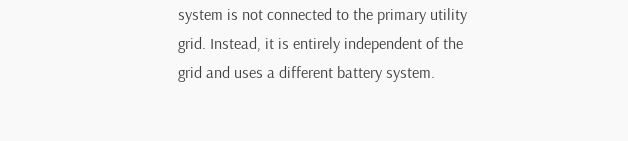system is not connected to the primary utility grid. Instead, it is entirely independent of the grid and uses a different battery system.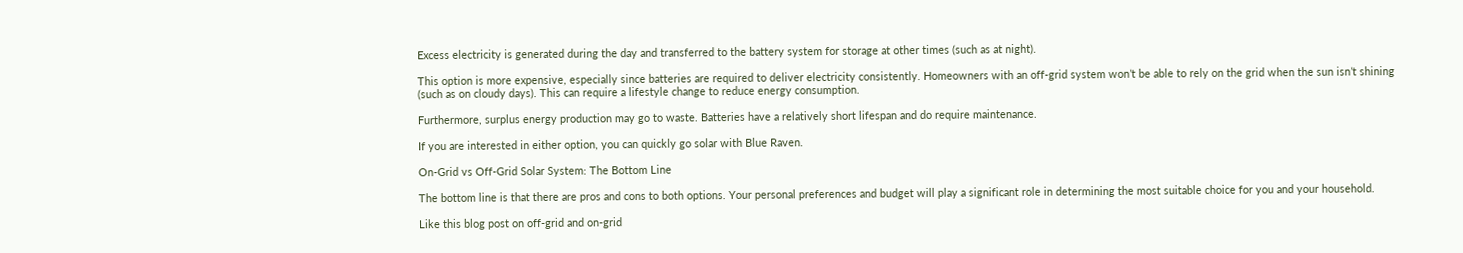Excess electricity is generated during the day and transferred to the battery system for storage at other times (such as at night).

This option is more expensive, especially since batteries are required to deliver electricity consistently. Homeowners with an off-grid system won’t be able to rely on the grid when the sun isn’t shining (such as on cloudy days). This can require a lifestyle change to reduce energy consumption.

Furthermore, surplus energy production may go to waste. Batteries have a relatively short lifespan and do require maintenance.

If you are interested in either option, you can quickly go solar with Blue Raven.

On-Grid vs Off-Grid Solar System: The Bottom Line

The bottom line is that there are pros and cons to both options. Your personal preferences and budget will play a significant role in determining the most suitable choice for you and your household.

Like this blog post on off-grid and on-grid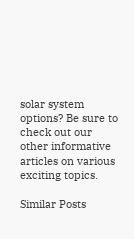solar system options? Be sure to check out our other informative articles on various exciting topics.

Similar Posts